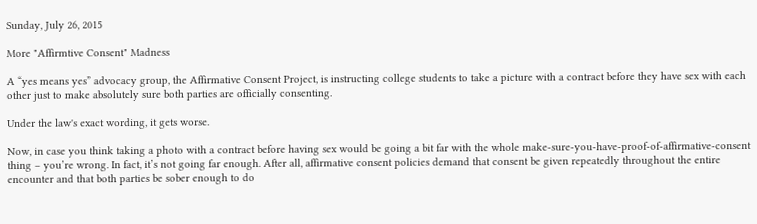Sunday, July 26, 2015

More "Affirmtive Consent" Madness

A “yes means yes” advocacy group, the Affirmative Consent Project, is instructing college students to take a picture with a contract before they have sex with each other just to make absolutely sure both parties are officially consenting.

Under the law's exact wording, it gets worse.

Now, in case you think taking a photo with a contract before having sex would be going a bit far with the whole make-sure-you-have-proof-of-affirmative-consent thing – you’re wrong. In fact, it’s not going far enough. After all, affirmative consent policies demand that consent be given repeatedly throughout the entire encounter and that both parties be sober enough to do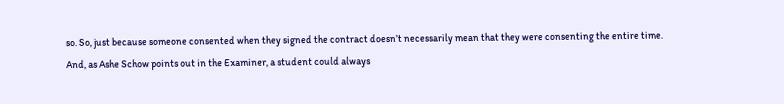so. So, just because someone consented when they signed the contract doesn’t necessarily mean that they were consenting the entire time. And, as Ashe Schow points out in the Examiner, a student could always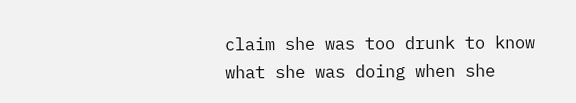claim she was too drunk to know what she was doing when she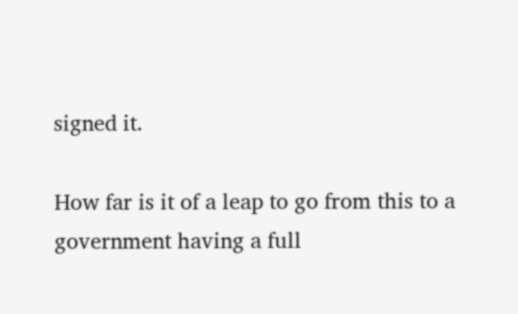signed it.

How far is it of a leap to go from this to a government having a full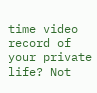time video record of your private life? Not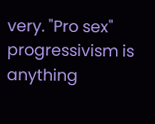very. "Pro sex" progressivism is anything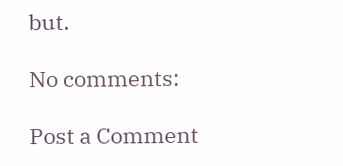but.

No comments:

Post a Comment